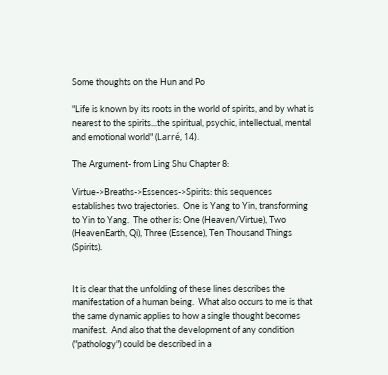Some thoughts on the Hun and Po

"Life is known by its roots in the world of spirits, and by what is nearest to the spirits...the spiritual, psychic, intellectual, mental and emotional world" (Larré, 14).

The Argument- from Ling Shu Chapter 8:

Virtue->Breaths->Essences->Spirits: this sequences establishes two trajectories.  One is Yang to Yin, transforming to Yin to Yang.  The other is: One (Heaven/Virtue), Two (HeavenEarth, Qi), Three (Essence), Ten Thousand Things (Spirits).


It is clear that the unfolding of these lines describes the manifestation of a human being.  What also occurs to me is that the same dynamic applies to how a single thought becomes manifest.  And also that the development of any condition ("pathology") could be described in a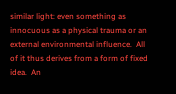similar light: even something as innocuous as a physical trauma or an external environmental influence.  All of it thus derives from a form of fixed idea.  An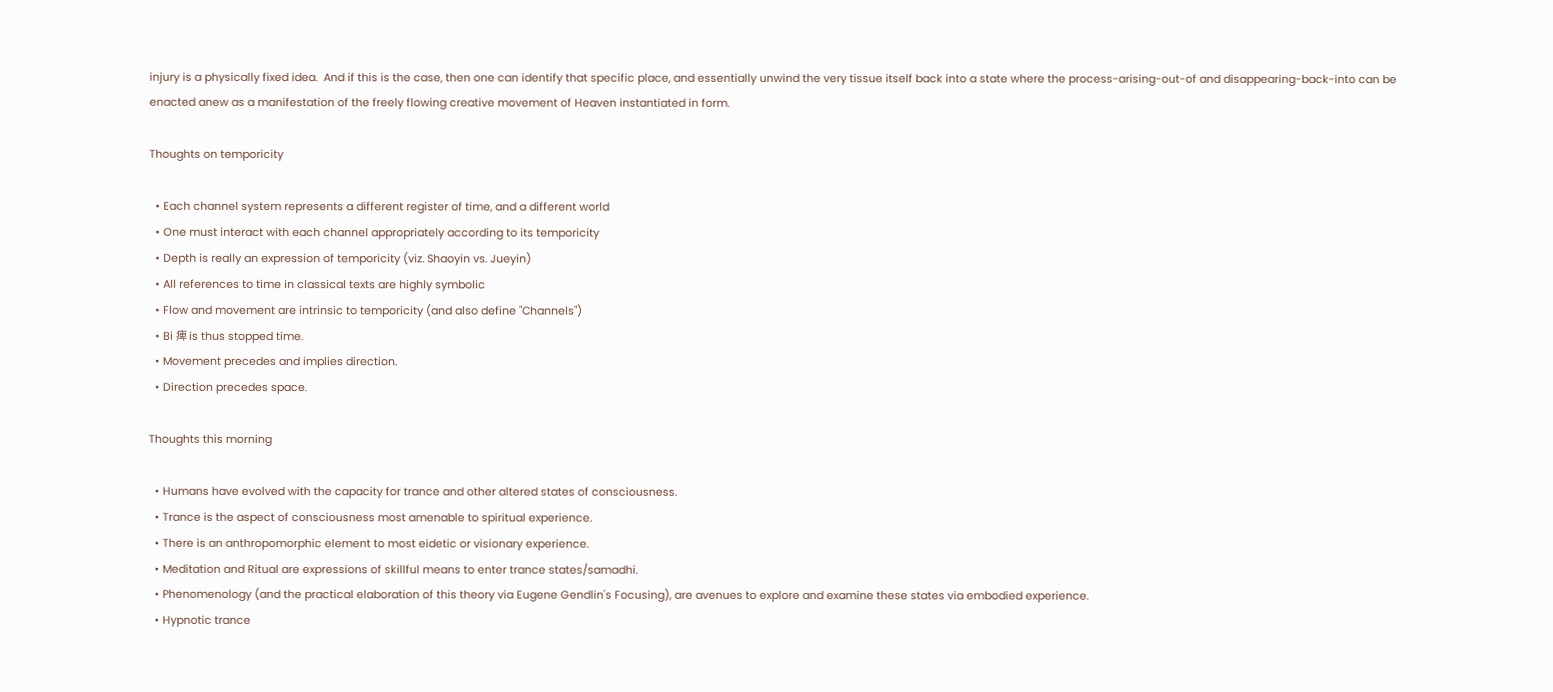injury is a physically fixed idea.  And if this is the case, then one can identify that specific place, and essentially unwind the very tissue itself back into a state where the process-arising-out-of and disappearing-back-into can be enacted anew as a manifestation of the freely flowing creative movement of Heaven instantiated in form.

Thoughts on temporicity

  • Each channel system represents a different register of time, and a different world
  • One must interact with each channel appropriately according to its temporicity
  • Depth is really an expression of temporicity (viz. Shaoyin vs. Jueyin)
  • All references to time in classical texts are highly symbolic
  • Flow and movement are intrinsic to temporicity (and also define "Channels")
  • Bi 痺 is thus stopped time.
  • Movement precedes and implies direction.
  • Direction precedes space.

Thoughts this morning

  • Humans have evolved with the capacity for trance and other altered states of consciousness.
  • Trance is the aspect of consciousness most amenable to spiritual experience.
  • There is an anthropomorphic element to most eidetic or visionary experience.
  • Meditation and Ritual are expressions of skillful means to enter trance states/samadhi.
  • Phenomenology (and the practical elaboration of this theory via Eugene Gendlin's Focusing), are avenues to explore and examine these states via embodied experience.
  • Hypnotic trance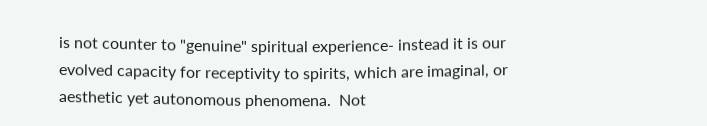is not counter to "genuine" spiritual experience- instead it is our evolved capacity for receptivity to spirits, which are imaginal, or aesthetic yet autonomous phenomena.  Not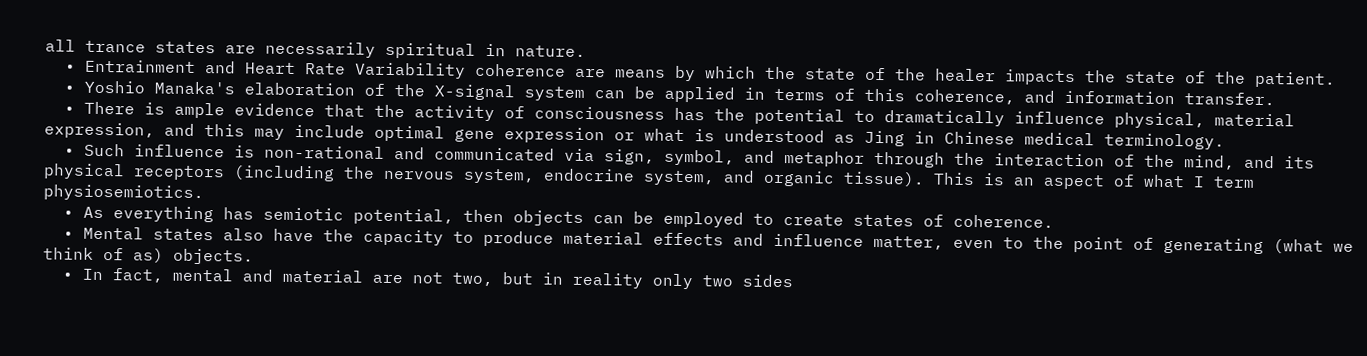all trance states are necessarily spiritual in nature.
  • Entrainment and Heart Rate Variability coherence are means by which the state of the healer impacts the state of the patient.
  • Yoshio Manaka's elaboration of the X-signal system can be applied in terms of this coherence, and information transfer.
  • There is ample evidence that the activity of consciousness has the potential to dramatically influence physical, material expression, and this may include optimal gene expression or what is understood as Jing in Chinese medical terminology.
  • Such influence is non-rational and communicated via sign, symbol, and metaphor through the interaction of the mind, and its physical receptors (including the nervous system, endocrine system, and organic tissue). This is an aspect of what I term physiosemiotics.
  • As everything has semiotic potential, then objects can be employed to create states of coherence.
  • Mental states also have the capacity to produce material effects and influence matter, even to the point of generating (what we think of as) objects.
  • In fact, mental and material are not two, but in reality only two sides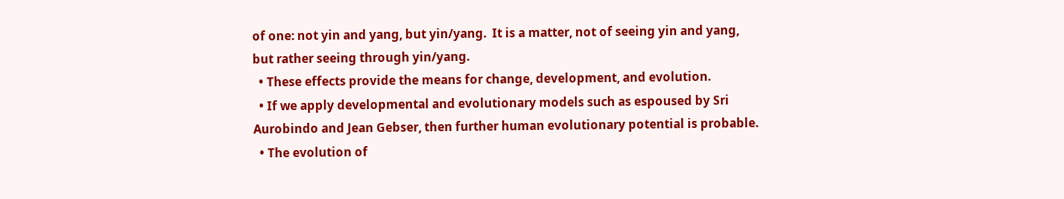of one: not yin and yang, but yin/yang.  It is a matter, not of seeing yin and yang, but rather seeing through yin/yang.
  • These effects provide the means for change, development, and evolution.
  • If we apply developmental and evolutionary models such as espoused by Sri Aurobindo and Jean Gebser, then further human evolutionary potential is probable.
  • The evolution of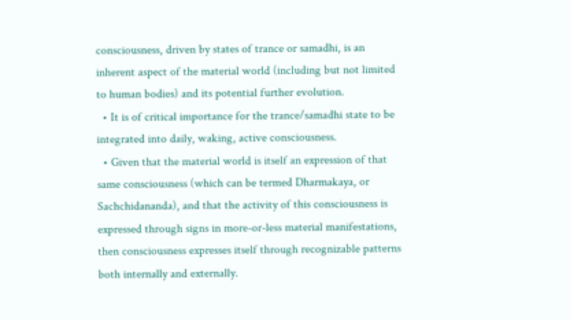consciousness, driven by states of trance or samadhi, is an inherent aspect of the material world (including but not limited to human bodies) and its potential further evolution.
  • It is of critical importance for the trance/samadhi state to be integrated into daily, waking, active consciousness.
  • Given that the material world is itself an expression of that same consciousness (which can be termed Dharmakaya, or Sachchidananda), and that the activity of this consciousness is expressed through signs in more-or-less material manifestations, then consciousness expresses itself through recognizable patterns both internally and externally.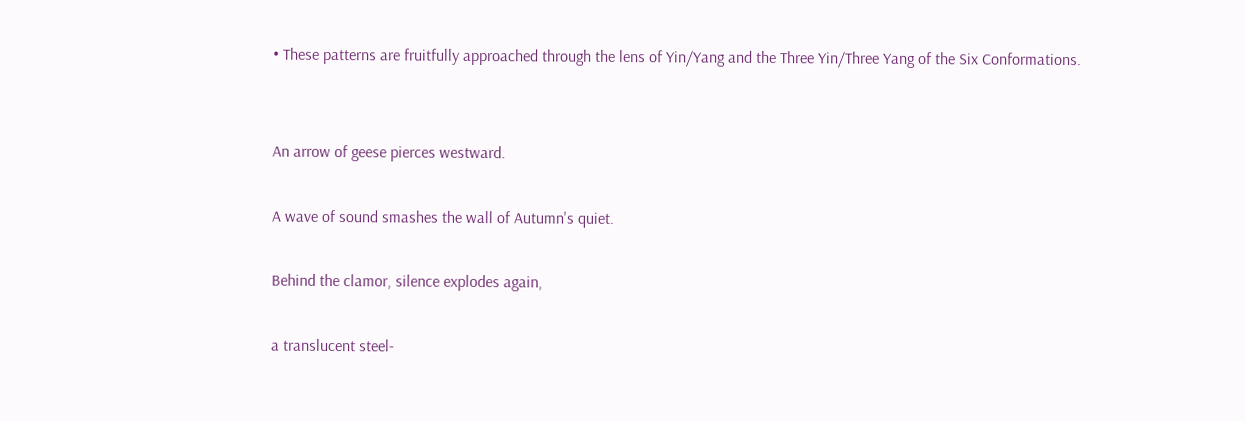• These patterns are fruitfully approached through the lens of Yin/Yang and the Three Yin/Three Yang of the Six Conformations.


An arrow of geese pierces westward.

A wave of sound smashes the wall of Autumn's quiet.

Behind the clamor, silence explodes again,

a translucent steel-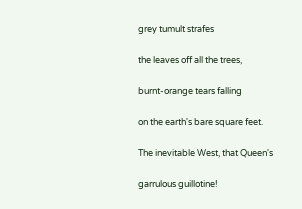grey tumult strafes

the leaves off all the trees,

burnt-orange tears falling

on the earth's bare square feet.

The inevitable West, that Queen's

garrulous guillotine!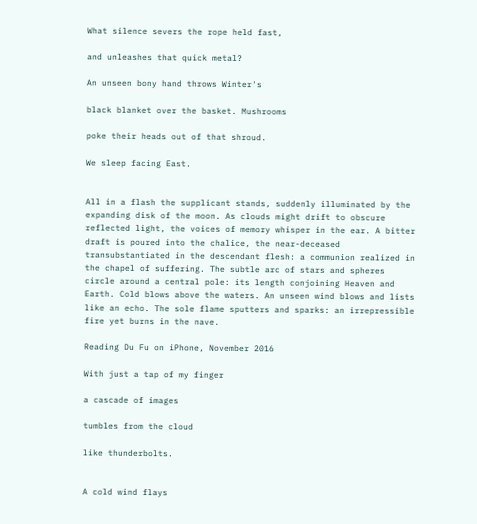What silence severs the rope held fast,

and unleashes that quick metal?

An unseen bony hand throws Winter's

black blanket over the basket. Mushrooms

poke their heads out of that shroud.

We sleep facing East.


All in a flash the supplicant stands, suddenly illuminated by the expanding disk of the moon. As clouds might drift to obscure reflected light, the voices of memory whisper in the ear. A bitter draft is poured into the chalice, the near-deceased transubstantiated in the descendant flesh: a communion realized in the chapel of suffering. The subtle arc of stars and spheres circle around a central pole: its length conjoining Heaven and Earth. Cold blows above the waters. An unseen wind blows and lists like an echo. The sole flame sputters and sparks: an irrepressible fire yet burns in the nave.

Reading Du Fu on iPhone, November 2016

With just a tap of my finger

a cascade of images

tumbles from the cloud

like thunderbolts.


A cold wind flays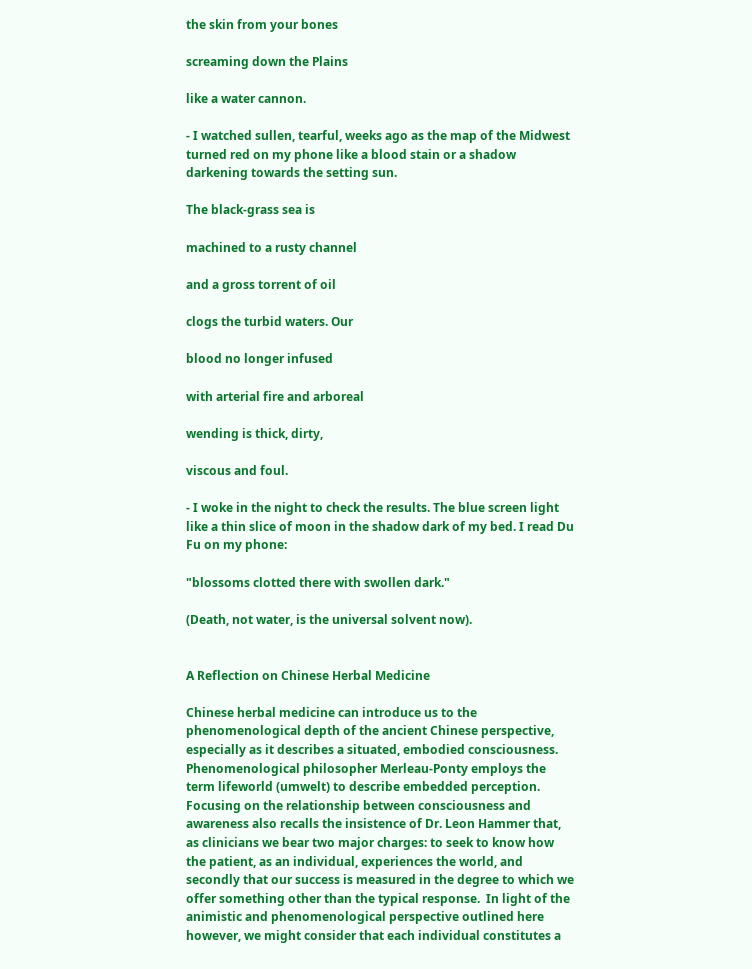the skin from your bones

screaming down the Plains

like a water cannon.

- I watched sullen, tearful, weeks ago as the map of the Midwest turned red on my phone like a blood stain or a shadow darkening towards the setting sun.

The black-grass sea is

machined to a rusty channel

and a gross torrent of oil

clogs the turbid waters. Our

blood no longer infused

with arterial fire and arboreal

wending is thick, dirty,

viscous and foul.

- I woke in the night to check the results. The blue screen light like a thin slice of moon in the shadow dark of my bed. I read Du Fu on my phone:

"blossoms clotted there with swollen dark."

(Death, not water, is the universal solvent now).


A Reflection on Chinese Herbal Medicine

Chinese herbal medicine can introduce us to the phenomenological depth of the ancient Chinese perspective, especially as it describes a situated, embodied consciousness.   Phenomenological philosopher Merleau-Ponty employs the term lifeworld (umwelt) to describe embedded perception.  Focusing on the relationship between consciousness and awareness also recalls the insistence of Dr. Leon Hammer that, as clinicians we bear two major charges: to seek to know how the patient, as an individual, experiences the world, and secondly that our success is measured in the degree to which we offer something other than the typical response.  In light of the animistic and phenomenological perspective outlined here however, we might consider that each individual constitutes a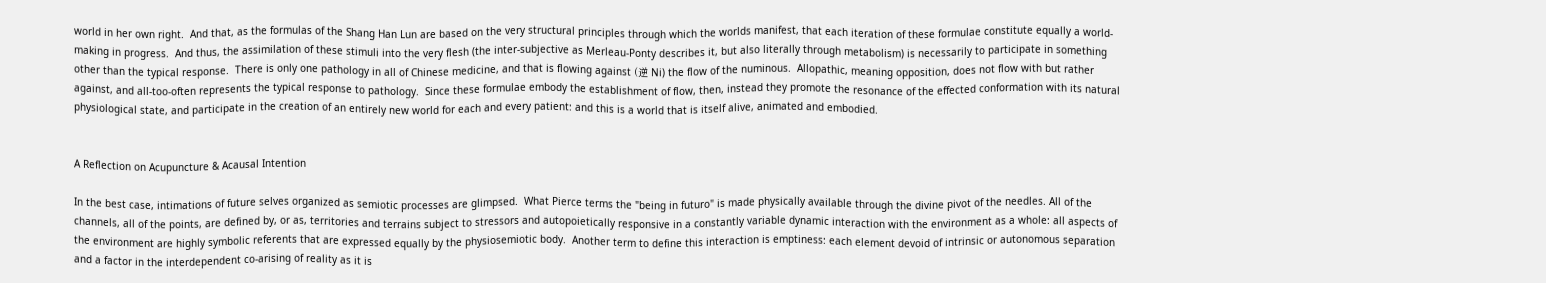world in her own right.  And that, as the formulas of the Shang Han Lun are based on the very structural principles through which the worlds manifest, that each iteration of these formulae constitute equally a world-making in progress.  And thus, the assimilation of these stimuli into the very flesh (the inter-subjective as Merleau-Ponty describes it, but also literally through metabolism) is necessarily to participate in something other than the typical response.  There is only one pathology in all of Chinese medicine, and that is flowing against (逆 Ni) the flow of the numinous.  Allopathic, meaning opposition, does not flow with but rather against, and all-too-often represents the typical response to pathology.  Since these formulae embody the establishment of flow, then, instead they promote the resonance of the effected conformation with its natural physiological state, and participate in the creation of an entirely new world for each and every patient: and this is a world that is itself alive, animated and embodied.


A Reflection on Acupuncture & Acausal Intention

In the best case, intimations of future selves organized as semiotic processes are glimpsed.  What Pierce terms the "being in futuro" is made physically available through the divine pivot of the needles. All of the channels, all of the points, are defined by, or as, territories and terrains subject to stressors and autopoietically responsive in a constantly variable dynamic interaction with the environment as a whole: all aspects of the environment are highly symbolic referents that are expressed equally by the physiosemiotic body.  Another term to define this interaction is emptiness: each element devoid of intrinsic or autonomous separation and a factor in the interdependent co-arising of reality as it is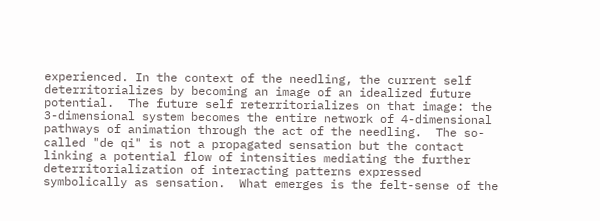experienced. In the context of the needling, the current self deterritorializes by becoming an image of an idealized future potential.  The future self reterritorializes on that image: the 3-dimensional system becomes the entire network of 4-dimensional pathways of animation through the act of the needling.  The so-called "de qi" is not a propagated sensation but the contact linking a potential flow of intensities mediating the further deterritorialization of interacting patterns expressed symbolically as sensation.  What emerges is the felt-sense of the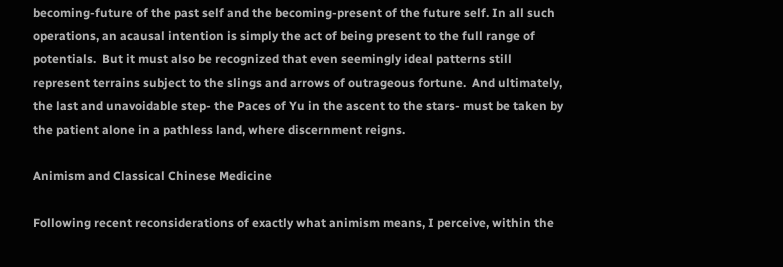becoming-future of the past self and the becoming-present of the future self. In all such operations, an acausal intention is simply the act of being present to the full range of potentials.  But it must also be recognized that even seemingly ideal patterns still represent terrains subject to the slings and arrows of outrageous fortune.  And ultimately, the last and unavoidable step- the Paces of Yu in the ascent to the stars- must be taken by the patient alone in a pathless land, where discernment reigns.

Animism and Classical Chinese Medicine

Following recent reconsiderations of exactly what animism means, I perceive, within the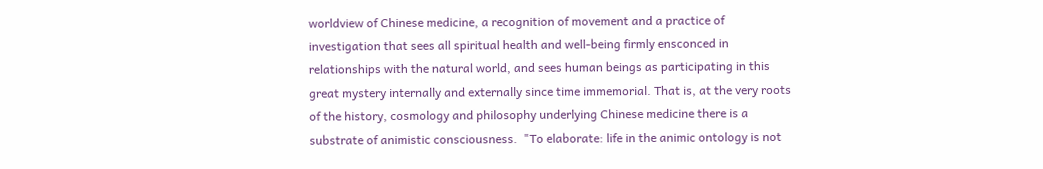worldview of Chinese medicine, a recognition of movement and a practice of investigation that sees all spiritual health and well-being firmly ensconced in relationships with the natural world, and sees human beings as participating in this great mystery internally and externally since time immemorial. That is, at the very roots of the history, cosmology and philosophy underlying Chinese medicine there is a substrate of animistic consciousness.  "To elaborate: life in the animic ontology is not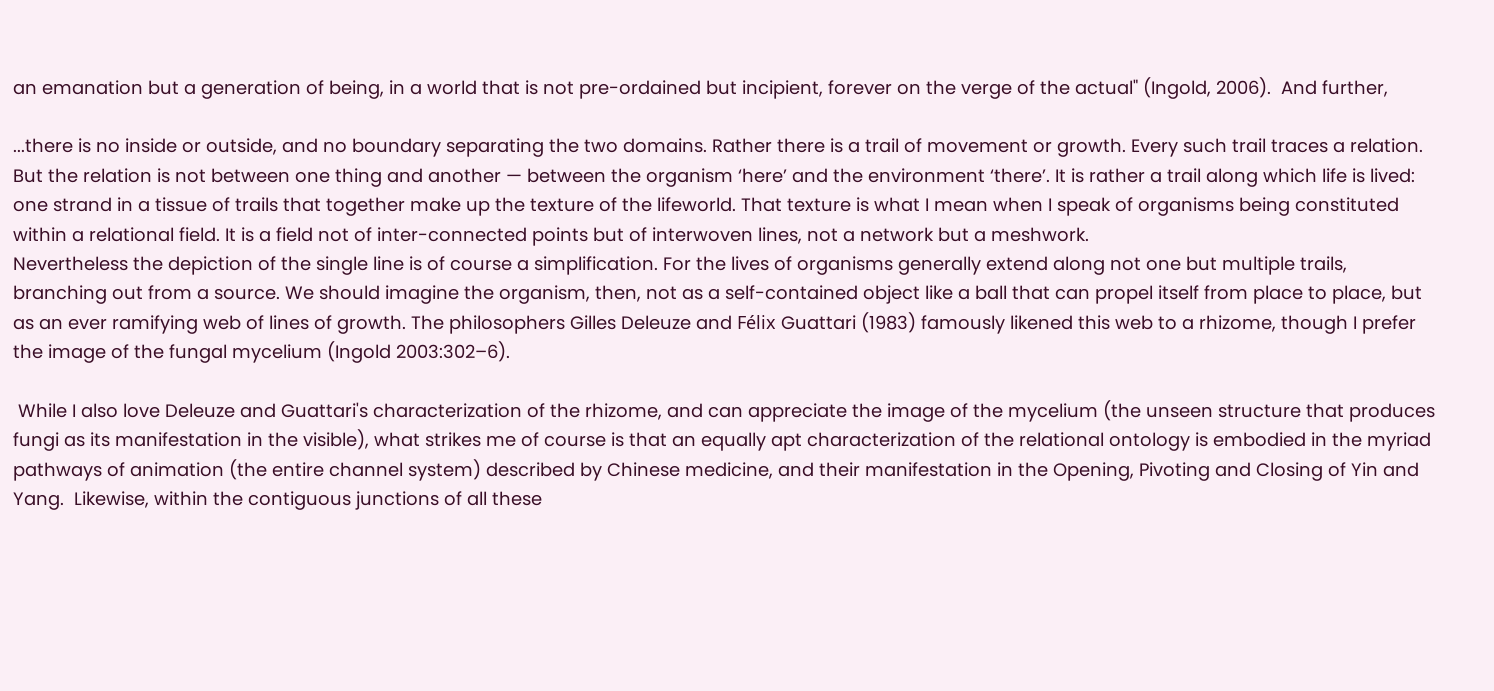an emanation but a generation of being, in a world that is not pre-ordained but incipient, forever on the verge of the actual" (Ingold, 2006).  And further,

...there is no inside or outside, and no boundary separating the two domains. Rather there is a trail of movement or growth. Every such trail traces a relation. But the relation is not between one thing and another — between the organism ‘here’ and the environment ‘there’. It is rather a trail along which life is lived: one strand in a tissue of trails that together make up the texture of the lifeworld. That texture is what I mean when I speak of organisms being constituted within a relational field. It is a field not of inter-connected points but of interwoven lines, not a network but a meshwork.
Nevertheless the depiction of the single line is of course a simplification. For the lives of organisms generally extend along not one but multiple trails, branching out from a source. We should imagine the organism, then, not as a self-contained object like a ball that can propel itself from place to place, but as an ever ramifying web of lines of growth. The philosophers Gilles Deleuze and Félix Guattari (1983) famously likened this web to a rhizome, though I prefer the image of the fungal mycelium (Ingold 2003:302–6).

 While I also love Deleuze and Guattari's characterization of the rhizome, and can appreciate the image of the mycelium (the unseen structure that produces fungi as its manifestation in the visible), what strikes me of course is that an equally apt characterization of the relational ontology is embodied in the myriad pathways of animation (the entire channel system) described by Chinese medicine, and their manifestation in the Opening, Pivoting and Closing of Yin and Yang.  Likewise, within the contiguous junctions of all these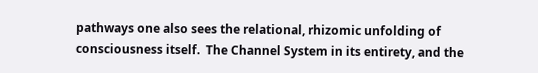pathways one also sees the relational, rhizomic unfolding of consciousness itself.  The Channel System in its entirety, and the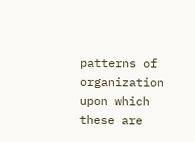patterns of organization upon which these are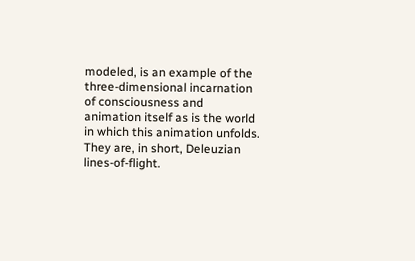modeled, is an example of the three-dimensional incarnation of consciousness and animation itself as is the world in which this animation unfolds.  They are, in short, Deleuzian lines-of-flight.